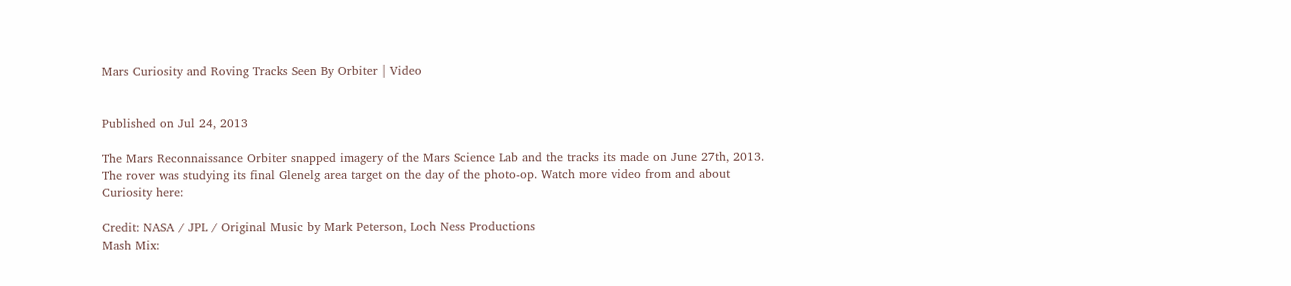Mars Curiosity and Roving Tracks Seen By Orbiter | Video


Published on Jul 24, 2013

The Mars Reconnaissance Orbiter snapped imagery of the Mars Science Lab and the tracks its made on June 27th, 2013. The rover was studying its final Glenelg area target on the day of the photo-op. Watch more video from and about Curiosity here:

Credit: NASA / JPL / Original Music by Mark Peterson, Loch Ness Productions
Mash Mix: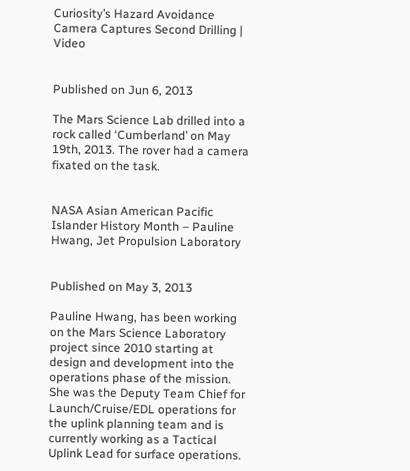Curiosity’s Hazard Avoidance Camera Captures Second Drilling | Video


Published on Jun 6, 2013

The Mars Science Lab drilled into a rock called ‘Cumberland’ on May 19th, 2013. The rover had a camera fixated on the task.


NASA Asian American Pacific Islander History Month – Pauline Hwang, Jet Propulsion Laboratory


Published on May 3, 2013

Pauline Hwang, has been working on the Mars Science Laboratory project since 2010 starting at design and development into the operations phase of the mission. She was the Deputy Team Chief for Launch/Cruise/EDL operations for the uplink planning team and is currently working as a Tactical Uplink Lead for surface operations.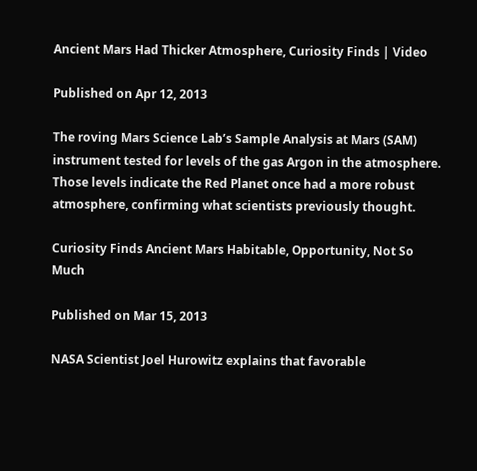Ancient Mars Had Thicker Atmosphere, Curiosity Finds | Video

Published on Apr 12, 2013

The roving Mars Science Lab’s Sample Analysis at Mars (SAM) instrument tested for levels of the gas Argon in the atmosphere. Those levels indicate the Red Planet once had a more robust atmosphere, confirming what scientists previously thought.

Curiosity Finds Ancient Mars Habitable, Opportunity, Not So Much

Published on Mar 15, 2013

NASA Scientist Joel Hurowitz explains that favorable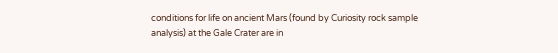conditions for life on ancient Mars (found by Curiosity rock sample analysis) at the Gale Crater are in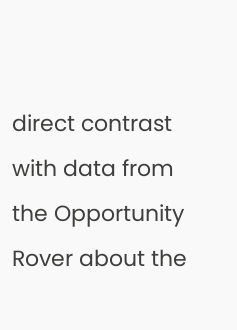direct contrast with data from the Opportunity Rover about the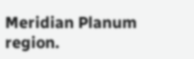Meridian Planum region.